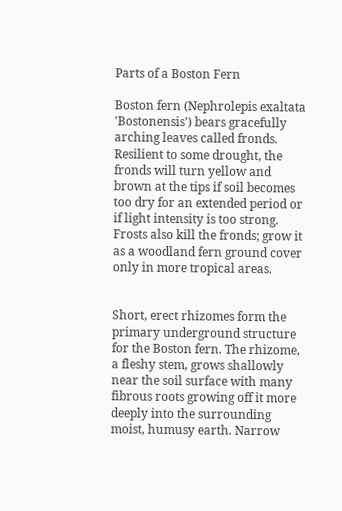Parts of a Boston Fern

Boston fern (Nephrolepis exaltata 'Bostonensis') bears gracefully arching leaves called fronds. Resilient to some drought, the fronds will turn yellow and brown at the tips if soil becomes too dry for an extended period or if light intensity is too strong. Frosts also kill the fronds; grow it as a woodland fern ground cover only in more tropical areas.


Short, erect rhizomes form the primary underground structure for the Boston fern. The rhizome, a fleshy stem, grows shallowly near the soil surface with many fibrous roots growing off it more deeply into the surrounding moist, humusy earth. Narrow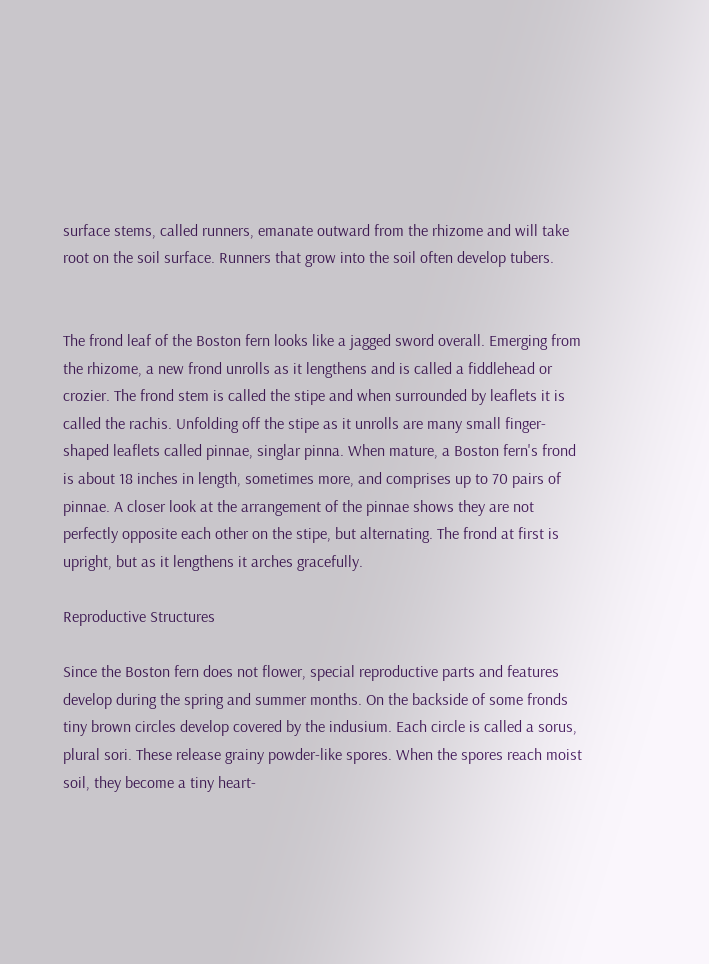surface stems, called runners, emanate outward from the rhizome and will take root on the soil surface. Runners that grow into the soil often develop tubers.


The frond leaf of the Boston fern looks like a jagged sword overall. Emerging from the rhizome, a new frond unrolls as it lengthens and is called a fiddlehead or crozier. The frond stem is called the stipe and when surrounded by leaflets it is called the rachis. Unfolding off the stipe as it unrolls are many small finger-shaped leaflets called pinnae, singlar pinna. When mature, a Boston fern's frond is about 18 inches in length, sometimes more, and comprises up to 70 pairs of pinnae. A closer look at the arrangement of the pinnae shows they are not perfectly opposite each other on the stipe, but alternating. The frond at first is upright, but as it lengthens it arches gracefully.

Reproductive Structures

Since the Boston fern does not flower, special reproductive parts and features develop during the spring and summer months. On the backside of some fronds tiny brown circles develop covered by the indusium. Each circle is called a sorus, plural sori. These release grainy powder-like spores. When the spores reach moist soil, they become a tiny heart-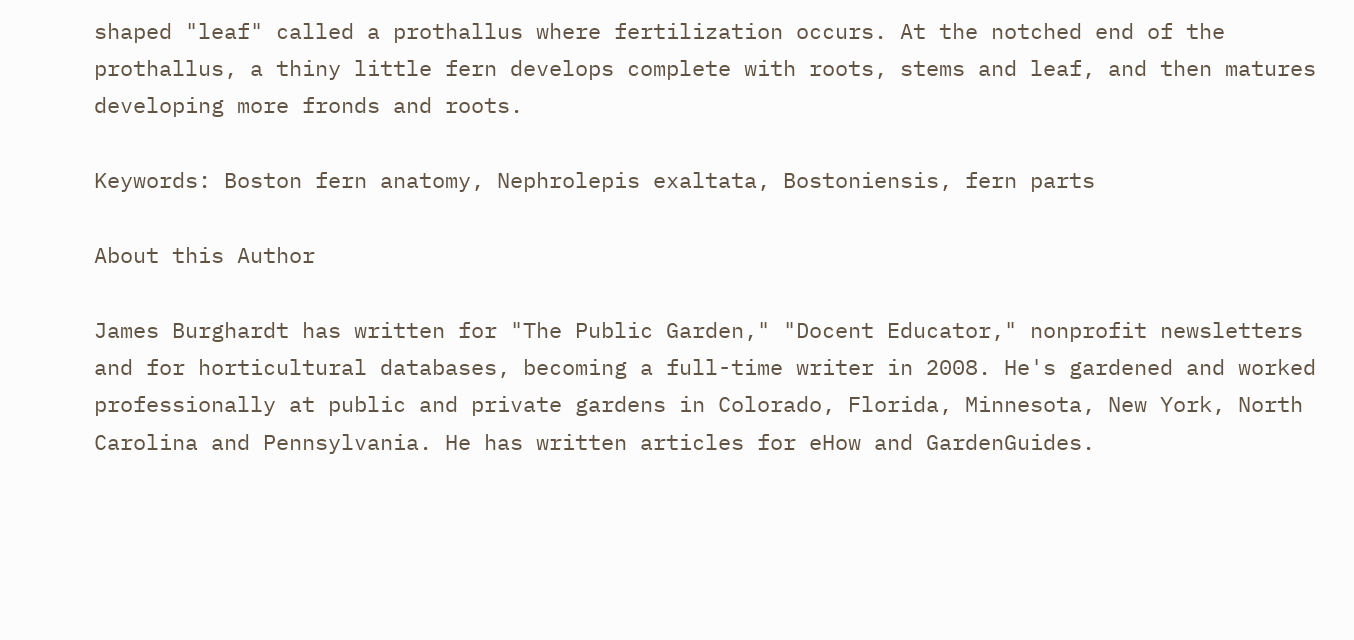shaped "leaf" called a prothallus where fertilization occurs. At the notched end of the prothallus, a thiny little fern develops complete with roots, stems and leaf, and then matures developing more fronds and roots.

Keywords: Boston fern anatomy, Nephrolepis exaltata, Bostoniensis, fern parts

About this Author

James Burghardt has written for "The Public Garden," "Docent Educator," nonprofit newsletters and for horticultural databases, becoming a full-time writer in 2008. He's gardened and worked professionally at public and private gardens in Colorado, Florida, Minnesota, New York, North Carolina and Pennsylvania. He has written articles for eHow and GardenGuides.